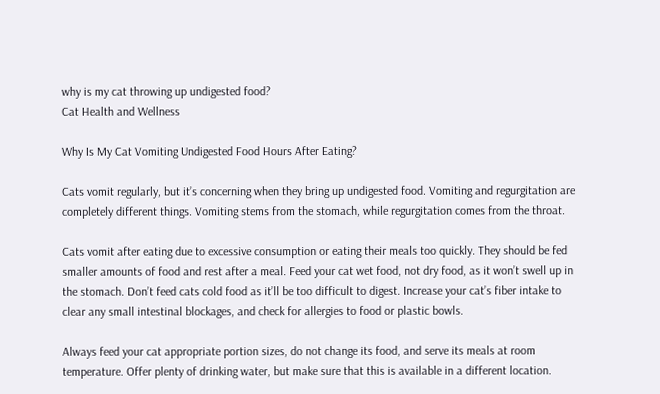why is my cat throwing up undigested food?
Cat Health and Wellness

Why Is My Cat Vomiting Undigested Food Hours After Eating?

Cats vomit regularly, but it’s concerning when they bring up undigested food. Vomiting and regurgitation are completely different things. Vomiting stems from the stomach, while regurgitation comes from the throat.

Cats vomit after eating due to excessive consumption or eating their meals too quickly. They should be fed smaller amounts of food and rest after a meal. Feed your cat wet food, not dry food, as it won’t swell up in the stomach. Don’t feed cats cold food as it’ll be too difficult to digest. Increase your cat’s fiber intake to clear any small intestinal blockages, and check for allergies to food or plastic bowls.

Always feed your cat appropriate portion sizes, do not change its food, and serve its meals at room temperature. Offer plenty of drinking water, but make sure that this is available in a different location.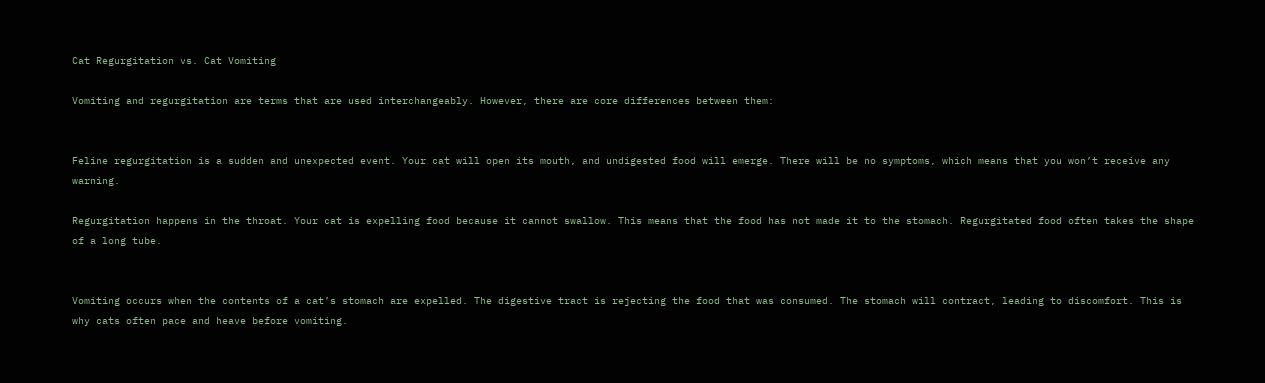Cat Regurgitation vs. Cat Vomiting

Vomiting and regurgitation are terms that are used interchangeably. However, there are core differences between them:


Feline regurgitation is a sudden and unexpected event. Your cat will open its mouth, and undigested food will emerge. There will be no symptoms, which means that you won’t receive any warning.

Regurgitation happens in the throat. Your cat is expelling food because it cannot swallow. This means that the food has not made it to the stomach. Regurgitated food often takes the shape of a long tube.


Vomiting occurs when the contents of a cat’s stomach are expelled. The digestive tract is rejecting the food that was consumed. The stomach will contract, leading to discomfort. This is why cats often pace and heave before vomiting.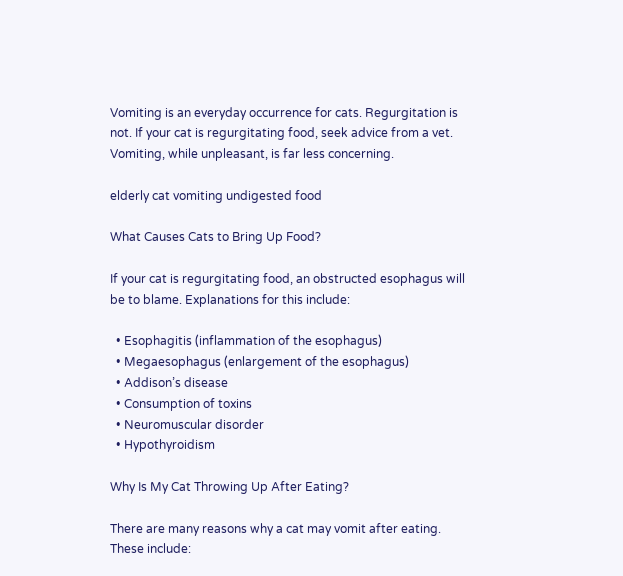Vomiting is an everyday occurrence for cats. Regurgitation is not. If your cat is regurgitating food, seek advice from a vet. Vomiting, while unpleasant, is far less concerning.

elderly cat vomiting undigested food

What Causes Cats to Bring Up Food?

If your cat is regurgitating food, an obstructed esophagus will be to blame. Explanations for this include:

  • Esophagitis (inflammation of the esophagus)
  • Megaesophagus (enlargement of the esophagus)
  • Addison’s disease
  • Consumption of toxins
  • Neuromuscular disorder
  • Hypothyroidism

Why Is My Cat Throwing Up After Eating?

There are many reasons why a cat may vomit after eating. These include: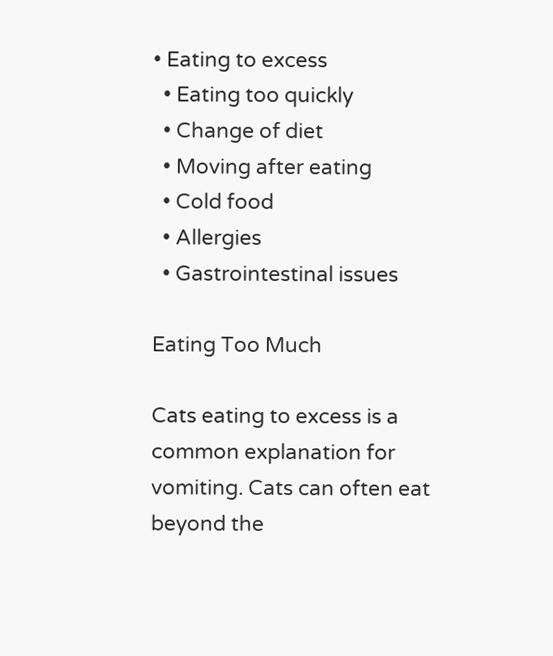• Eating to excess
  • Eating too quickly
  • Change of diet
  • Moving after eating
  • Cold food
  • Allergies
  • Gastrointestinal issues

Eating Too Much

Cats eating to excess is a common explanation for vomiting. Cats can often eat beyond the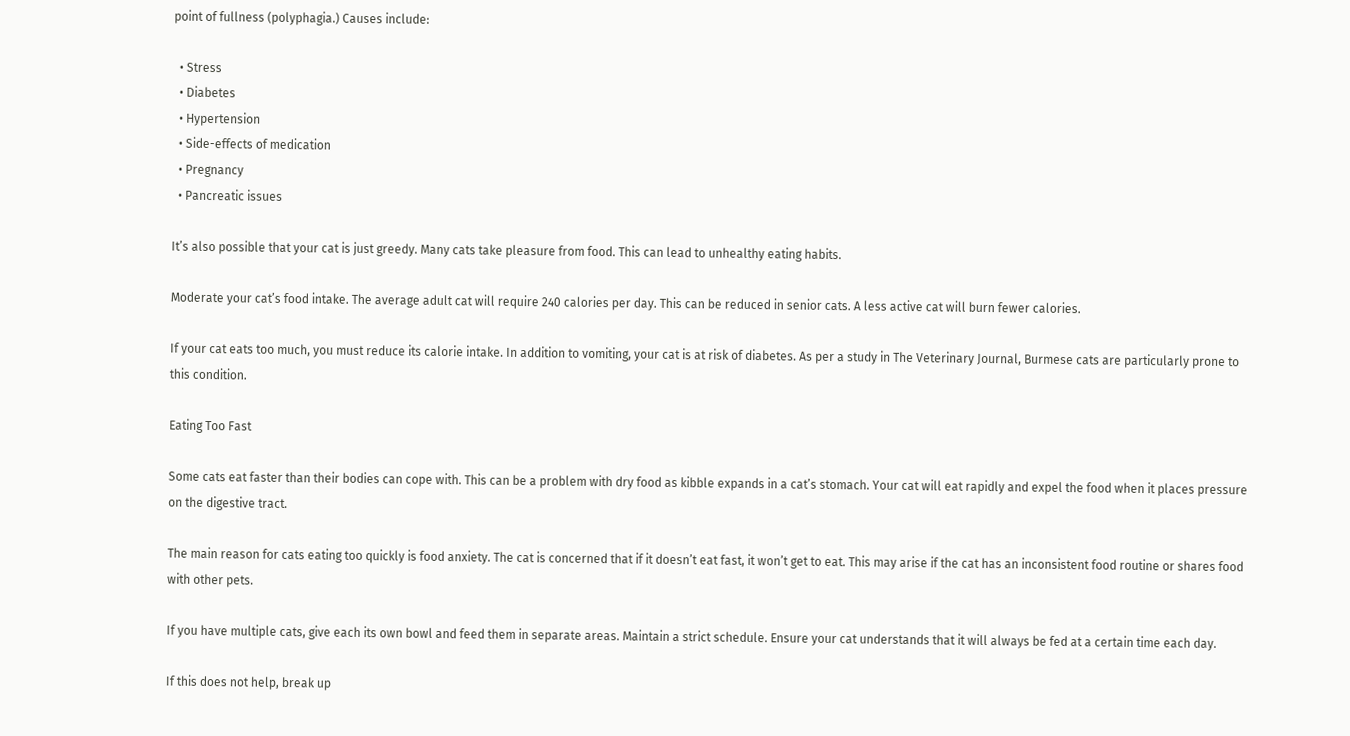point of fullness (polyphagia.) Causes include:

  • Stress
  • Diabetes
  • Hypertension
  • Side-effects of medication
  • Pregnancy
  • Pancreatic issues

It’s also possible that your cat is just greedy. Many cats take pleasure from food. This can lead to unhealthy eating habits.

Moderate your cat’s food intake. The average adult cat will require 240 calories per day. This can be reduced in senior cats. A less active cat will burn fewer calories.

If your cat eats too much, you must reduce its calorie intake. In addition to vomiting, your cat is at risk of diabetes. As per a study in The Veterinary Journal, Burmese cats are particularly prone to this condition.

Eating Too Fast

Some cats eat faster than their bodies can cope with. This can be a problem with dry food as kibble expands in a cat’s stomach. Your cat will eat rapidly and expel the food when it places pressure on the digestive tract.

The main reason for cats eating too quickly is food anxiety. The cat is concerned that if it doesn’t eat fast, it won’t get to eat. This may arise if the cat has an inconsistent food routine or shares food with other pets.

If you have multiple cats, give each its own bowl and feed them in separate areas. Maintain a strict schedule. Ensure your cat understands that it will always be fed at a certain time each day.

If this does not help, break up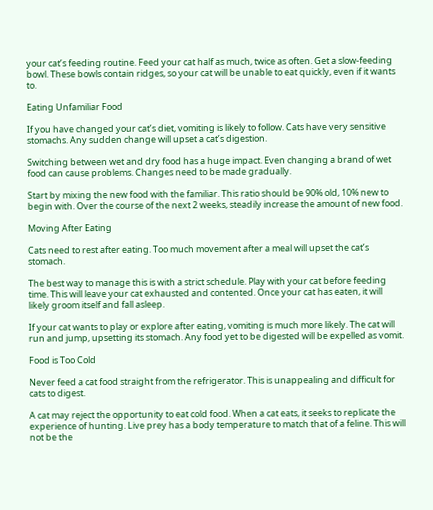your cat’s feeding routine. Feed your cat half as much, twice as often. Get a slow-feeding bowl. These bowls contain ridges, so your cat will be unable to eat quickly, even if it wants to.

Eating Unfamiliar Food

If you have changed your cat’s diet, vomiting is likely to follow. Cats have very sensitive stomachs. Any sudden change will upset a cat’s digestion.

Switching between wet and dry food has a huge impact. Even changing a brand of wet food can cause problems. Changes need to be made gradually.

Start by mixing the new food with the familiar. This ratio should be 90% old, 10% new to begin with. Over the course of the next 2 weeks, steadily increase the amount of new food.

Moving After Eating

Cats need to rest after eating. Too much movement after a meal will upset the cat’s stomach.

The best way to manage this is with a strict schedule. Play with your cat before feeding time. This will leave your cat exhausted and contented. Once your cat has eaten, it will likely groom itself and fall asleep.

If your cat wants to play or explore after eating, vomiting is much more likely. The cat will run and jump, upsetting its stomach. Any food yet to be digested will be expelled as vomit.

Food is Too Cold

Never feed a cat food straight from the refrigerator. This is unappealing and difficult for cats to digest.

A cat may reject the opportunity to eat cold food. When a cat eats, it seeks to replicate the experience of hunting. Live prey has a body temperature to match that of a feline. This will not be the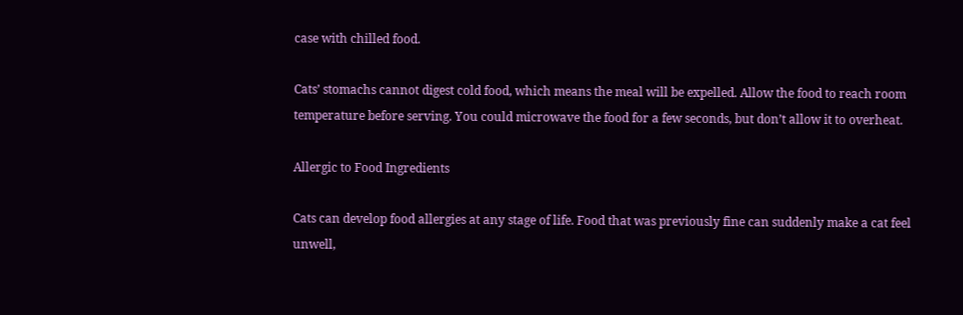case with chilled food.

Cats’ stomachs cannot digest cold food, which means the meal will be expelled. Allow the food to reach room temperature before serving. You could microwave the food for a few seconds, but don’t allow it to overheat.

Allergic to Food Ingredients

Cats can develop food allergies at any stage of life. Food that was previously fine can suddenly make a cat feel unwell,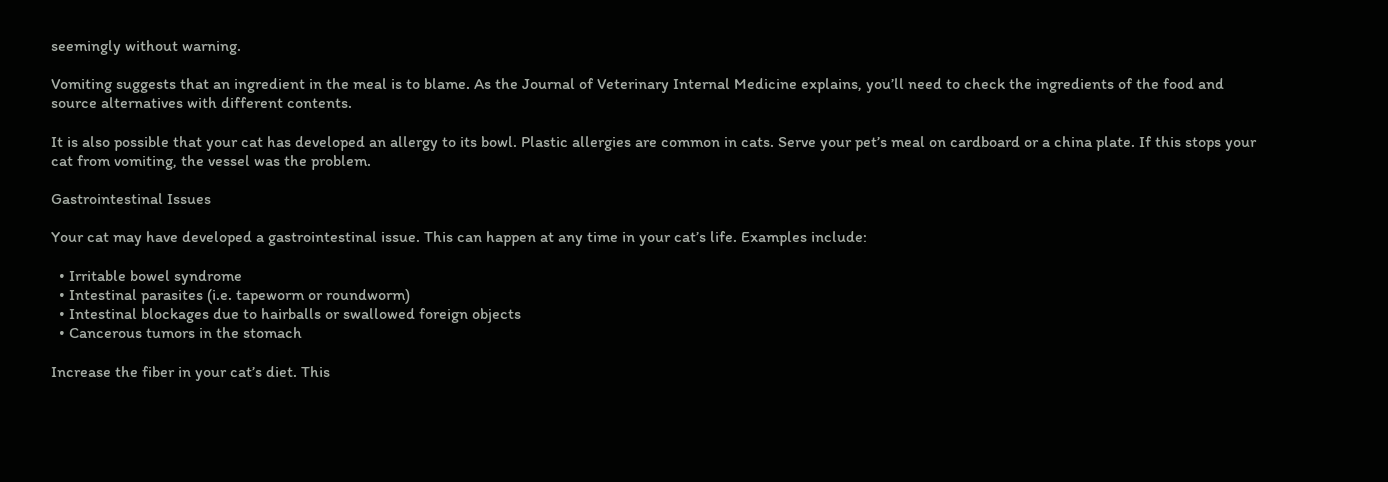seemingly without warning.

Vomiting suggests that an ingredient in the meal is to blame. As the Journal of Veterinary Internal Medicine explains, you’ll need to check the ingredients of the food and source alternatives with different contents.

It is also possible that your cat has developed an allergy to its bowl. Plastic allergies are common in cats. Serve your pet’s meal on cardboard or a china plate. If this stops your cat from vomiting, the vessel was the problem.

Gastrointestinal Issues

Your cat may have developed a gastrointestinal issue. This can happen at any time in your cat’s life. Examples include:

  • Irritable bowel syndrome
  • Intestinal parasites (i.e. tapeworm or roundworm)
  • Intestinal blockages due to hairballs or swallowed foreign objects
  • Cancerous tumors in the stomach

Increase the fiber in your cat’s diet. This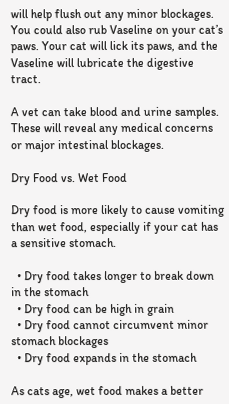will help flush out any minor blockages. You could also rub Vaseline on your cat’s paws. Your cat will lick its paws, and the Vaseline will lubricate the digestive tract.

A vet can take blood and urine samples. These will reveal any medical concerns or major intestinal blockages.

Dry Food vs. Wet Food

Dry food is more likely to cause vomiting than wet food, especially if your cat has a sensitive stomach.

  • Dry food takes longer to break down in the stomach
  • Dry food can be high in grain
  • Dry food cannot circumvent minor stomach blockages
  • Dry food expands in the stomach

As cats age, wet food makes a better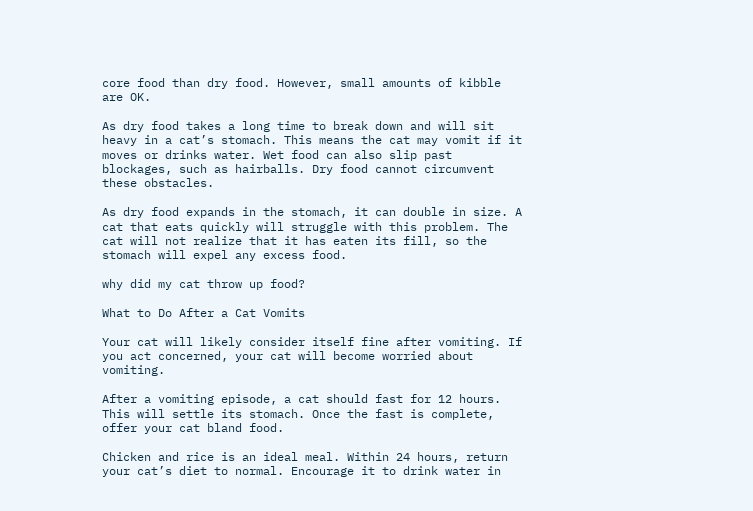core food than dry food. However, small amounts of kibble are OK.

As dry food takes a long time to break down and will sit heavy in a cat’s stomach. This means the cat may vomit if it moves or drinks water. Wet food can also slip past blockages, such as hairballs. Dry food cannot circumvent these obstacles.

As dry food expands in the stomach, it can double in size. A cat that eats quickly will struggle with this problem. The cat will not realize that it has eaten its fill, so the stomach will expel any excess food.

why did my cat throw up food?

What to Do After a Cat Vomits

Your cat will likely consider itself fine after vomiting. If you act concerned, your cat will become worried about vomiting.

After a vomiting episode, a cat should fast for 12 hours. This will settle its stomach. Once the fast is complete, offer your cat bland food.

Chicken and rice is an ideal meal. Within 24 hours, return your cat’s diet to normal. Encourage it to drink water in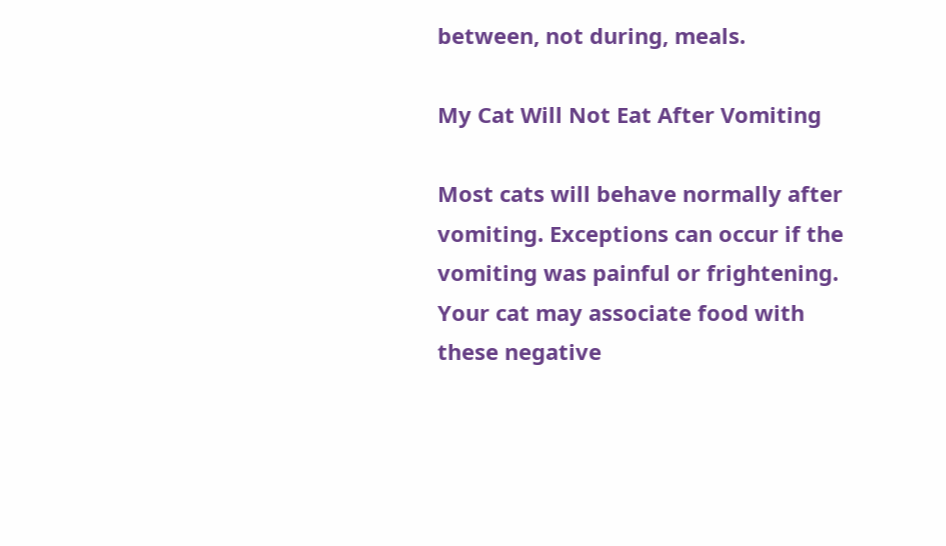between, not during, meals.

My Cat Will Not Eat After Vomiting

Most cats will behave normally after vomiting. Exceptions can occur if the vomiting was painful or frightening. Your cat may associate food with these negative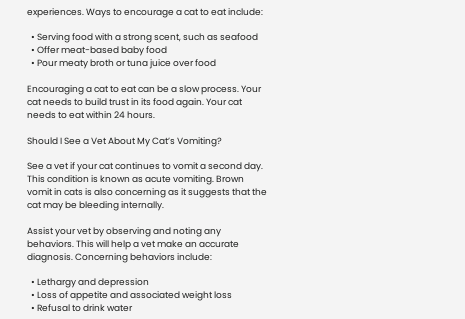experiences. Ways to encourage a cat to eat include:

  • Serving food with a strong scent, such as seafood
  • Offer meat-based baby food
  • Pour meaty broth or tuna juice over food

Encouraging a cat to eat can be a slow process. Your cat needs to build trust in its food again. Your cat needs to eat within 24 hours.

Should I See a Vet About My Cat’s Vomiting?

See a vet if your cat continues to vomit a second day. This condition is known as acute vomiting. Brown vomit in cats is also concerning as it suggests that the cat may be bleeding internally.

Assist your vet by observing and noting any behaviors. This will help a vet make an accurate diagnosis. Concerning behaviors include:

  • Lethargy and depression
  • Loss of appetite and associated weight loss
  • Refusal to drink water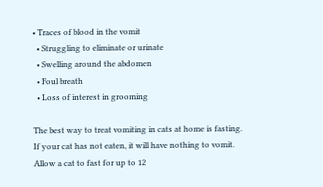• Traces of blood in the vomit
  • Struggling to eliminate or urinate
  • Swelling around the abdomen
  • Foul breath
  • Loss of interest in grooming

The best way to treat vomiting in cats at home is fasting. If your cat has not eaten, it will have nothing to vomit. Allow a cat to fast for up to 12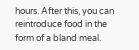hours. After this, you can reintroduce food in the form of a bland meal.